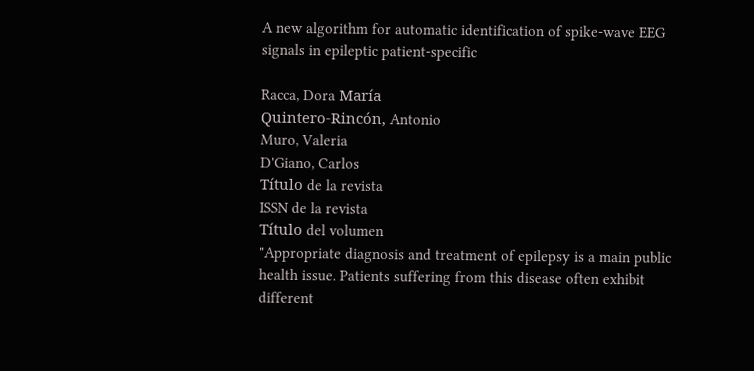A new algorithm for automatic identification of spike-wave EEG signals in epileptic patient-specific

Racca, Dora María
Quintero-Rincón, Antonio
Muro, Valeria
D'Giano, Carlos
Título de la revista
ISSN de la revista
Título del volumen
"Appropriate diagnosis and treatment of epilepsy is a main public health issue. Patients suffering from this disease often exhibit different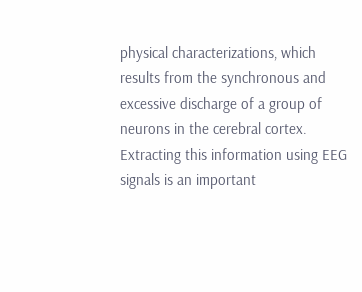physical characterizations, which results from the synchronous and excessive discharge of a group of neurons in the cerebral cortex. Extracting this information using EEG signals is an important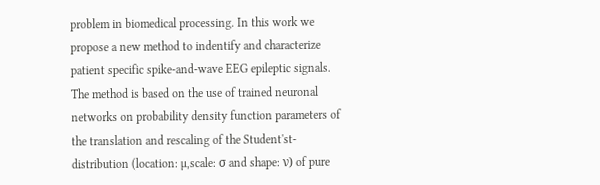problem in biomedical processing. In this work we propose a new method to indentify and characterize patient specific spike-and-wave EEG epileptic signals. The method is based on the use of trained neuronal networks on probability density function parameters of the translation and rescaling of the Student'st-distribution (location: µ,scale: σ and shape: ν) of pure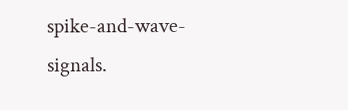spike-and-wave-signals.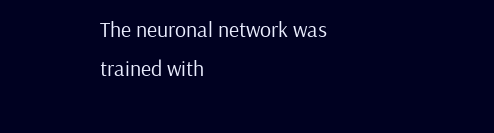The neuronal network was trained with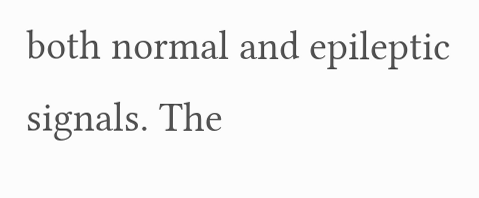both normal and epileptic signals. The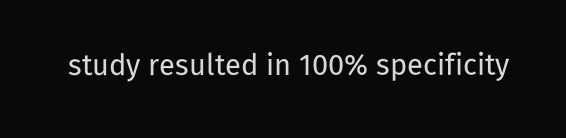study resulted in 100% specificity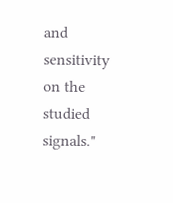and sensitivity on the studied signals."